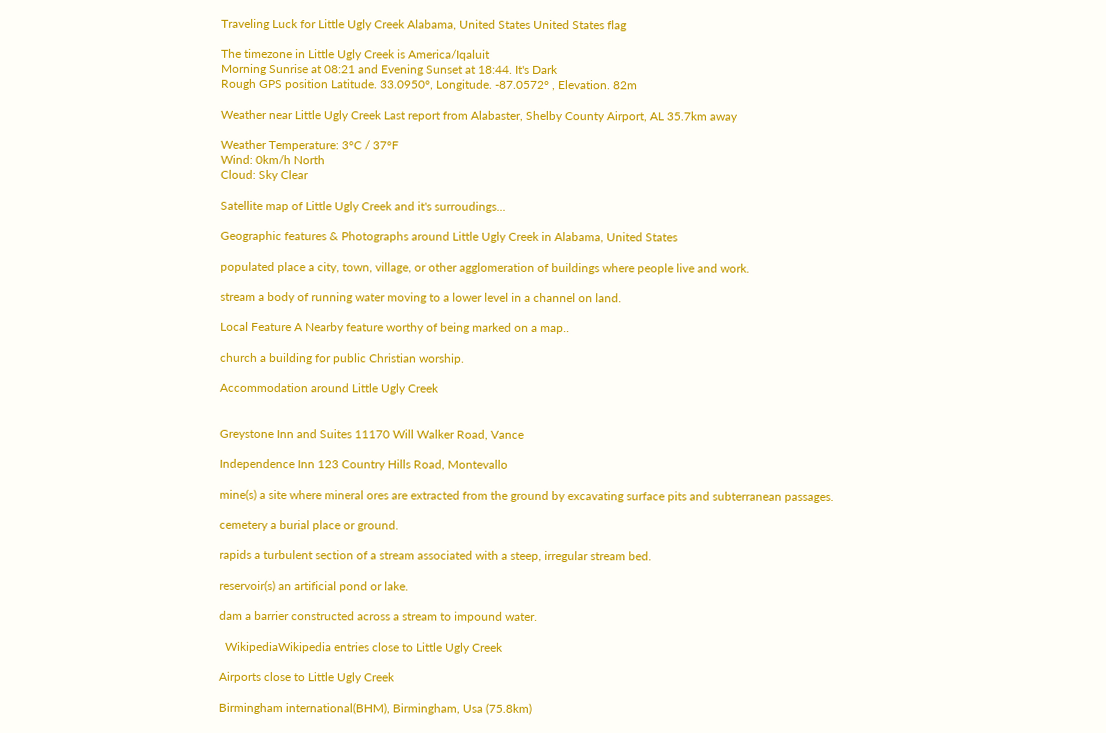Traveling Luck for Little Ugly Creek Alabama, United States United States flag

The timezone in Little Ugly Creek is America/Iqaluit
Morning Sunrise at 08:21 and Evening Sunset at 18:44. It's Dark
Rough GPS position Latitude. 33.0950°, Longitude. -87.0572° , Elevation. 82m

Weather near Little Ugly Creek Last report from Alabaster, Shelby County Airport, AL 35.7km away

Weather Temperature: 3°C / 37°F
Wind: 0km/h North
Cloud: Sky Clear

Satellite map of Little Ugly Creek and it's surroudings...

Geographic features & Photographs around Little Ugly Creek in Alabama, United States

populated place a city, town, village, or other agglomeration of buildings where people live and work.

stream a body of running water moving to a lower level in a channel on land.

Local Feature A Nearby feature worthy of being marked on a map..

church a building for public Christian worship.

Accommodation around Little Ugly Creek


Greystone Inn and Suites 11170 Will Walker Road, Vance

Independence Inn 123 Country Hills Road, Montevallo

mine(s) a site where mineral ores are extracted from the ground by excavating surface pits and subterranean passages.

cemetery a burial place or ground.

rapids a turbulent section of a stream associated with a steep, irregular stream bed.

reservoir(s) an artificial pond or lake.

dam a barrier constructed across a stream to impound water.

  WikipediaWikipedia entries close to Little Ugly Creek

Airports close to Little Ugly Creek

Birmingham international(BHM), Birmingham, Usa (75.8km)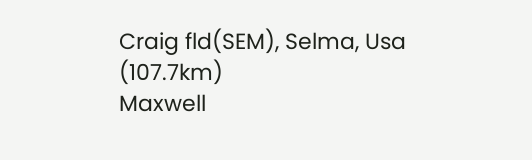Craig fld(SEM), Selma, Usa (107.7km)
Maxwell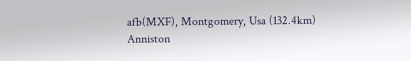afb(MXF), Montgomery, Usa (132.4km)
Anniston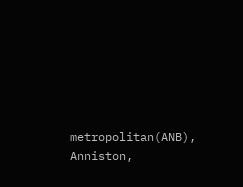metropolitan(ANB), Anniston,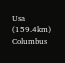Usa (159.4km)
Columbus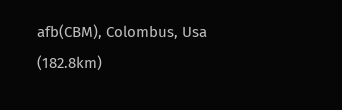afb(CBM), Colombus, Usa (182.8km)